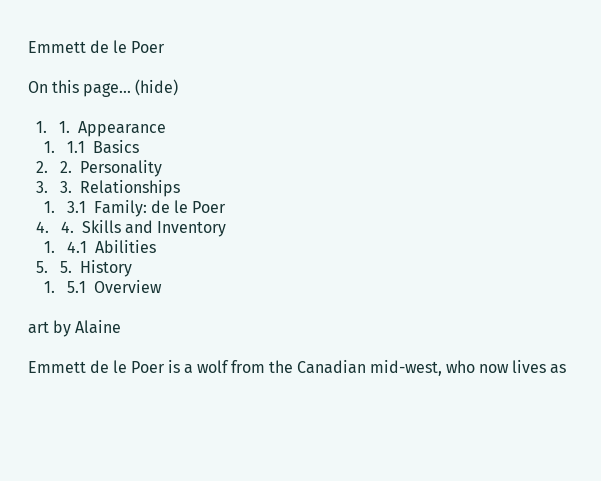Emmett de le Poer

On this page... (hide)

  1.   1.  Appearance
    1.   1.1  Basics
  2.   2.  Personality
  3.   3.  Relationships
    1.   3.1  Family: de le Poer
  4.   4.  Skills and Inventory
    1.   4.1  Abilities
  5.   5.  History
    1.   5.1  Overview

art by Alaine

Emmett de le Poer is a wolf from the Canadian mid-west, who now lives as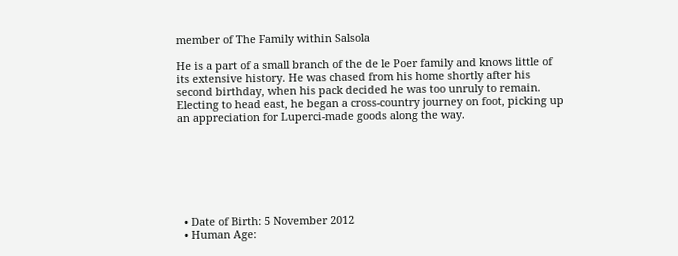member of The Family within Salsola

He is a part of a small branch of the de le Poer family and knows little of its extensive history. He was chased from his home shortly after his second birthday, when his pack decided he was too unruly to remain. Electing to head east, he began a cross-country journey on foot, picking up an appreciation for Luperci-made goods along the way.







  • Date of Birth: 5 November 2012
  • Human Age: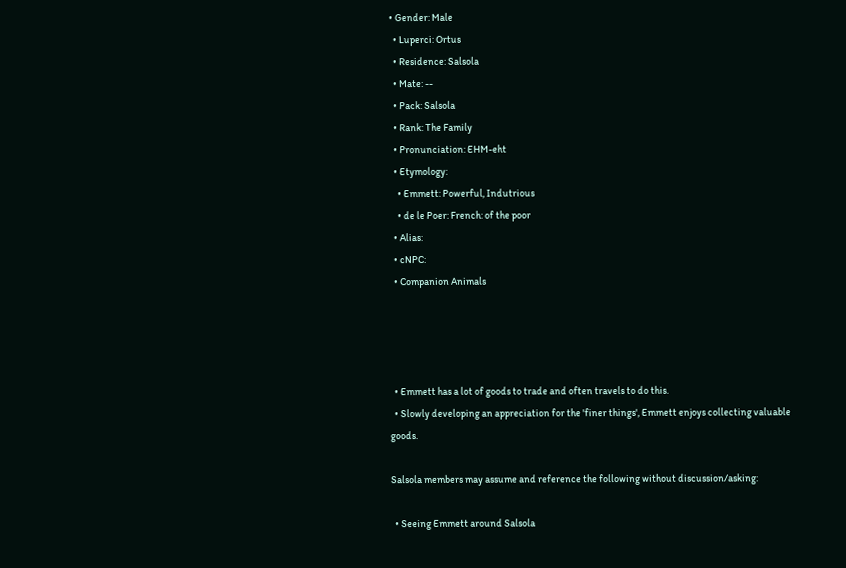• Gender: Male
  • Luperci: Ortus
  • Residence: Salsola
  • Mate: --
  • Pack: Salsola
  • Rank: The Family
  • Pronunciation: EHM-eht
  • Etymology:
    • Emmett: Powerful, Indutrious
    • de le Poer: French: of the poor
  • Alias:
  • cNPC:
  • Companion Animals




  • Emmett has a lot of goods to trade and often travels to do this.
  • Slowly developing an appreciation for the 'finer things', Emmett enjoys collecting valuable goods.

Salsola members may assume and reference the following without discussion/asking:

  • Seeing Emmett around Salsola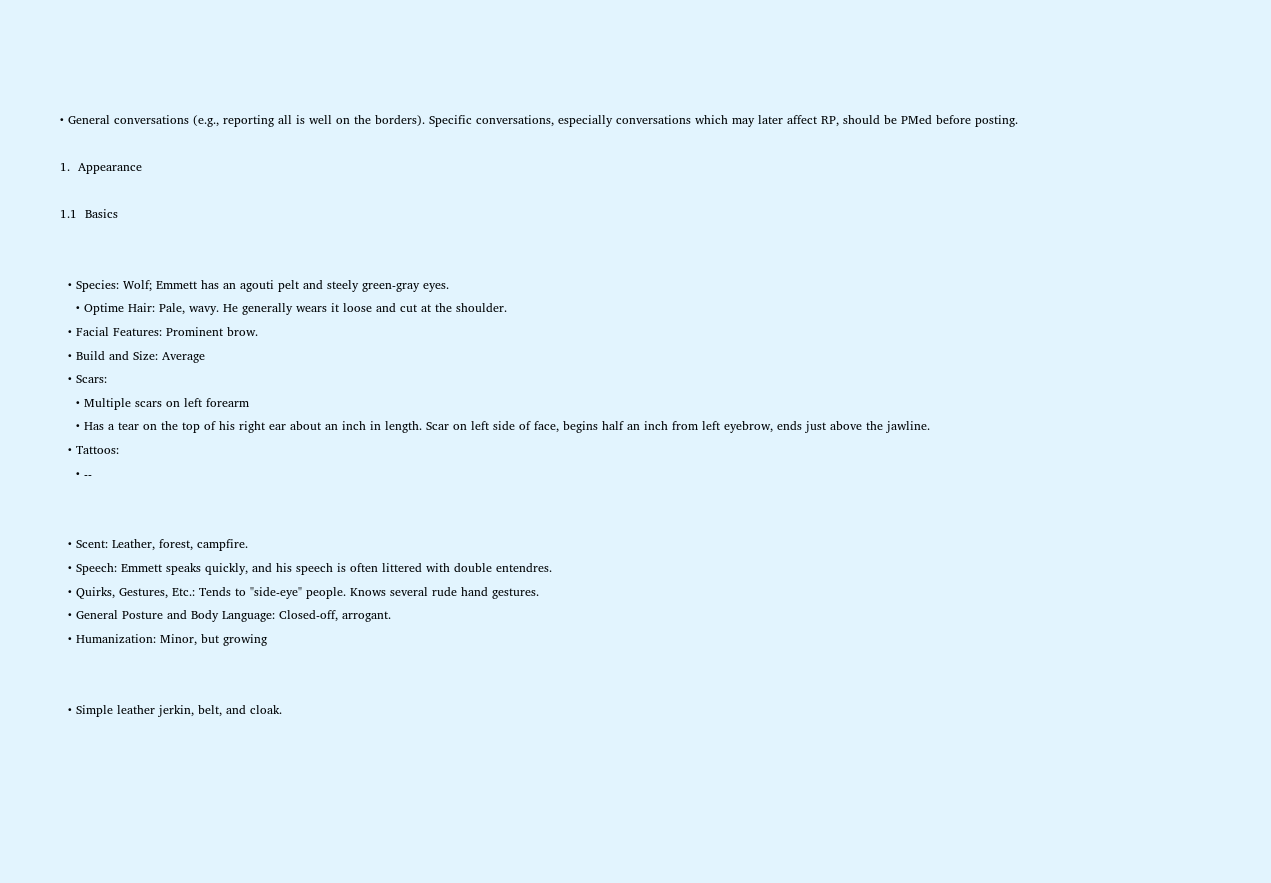• General conversations (e.g., reporting all is well on the borders). Specific conversations, especially conversations which may later affect RP, should be PMed before posting.

1.  Appearance

1.1  Basics


  • Species: Wolf; Emmett has an agouti pelt and steely green-gray eyes.
    • Optime Hair: Pale, wavy. He generally wears it loose and cut at the shoulder.
  • Facial Features: Prominent brow.
  • Build and Size: Average
  • Scars:
    • Multiple scars on left forearm
    • Has a tear on the top of his right ear about an inch in length. Scar on left side of face, begins half an inch from left eyebrow, ends just above the jawline.
  • Tattoos:
    • --


  • Scent: Leather, forest, campfire.
  • Speech: Emmett speaks quickly, and his speech is often littered with double entendres.
  • Quirks, Gestures, Etc.: Tends to "side-eye" people. Knows several rude hand gestures.
  • General Posture and Body Language: Closed-off, arrogant.
  • Humanization: Minor, but growing


  • Simple leather jerkin, belt, and cloak.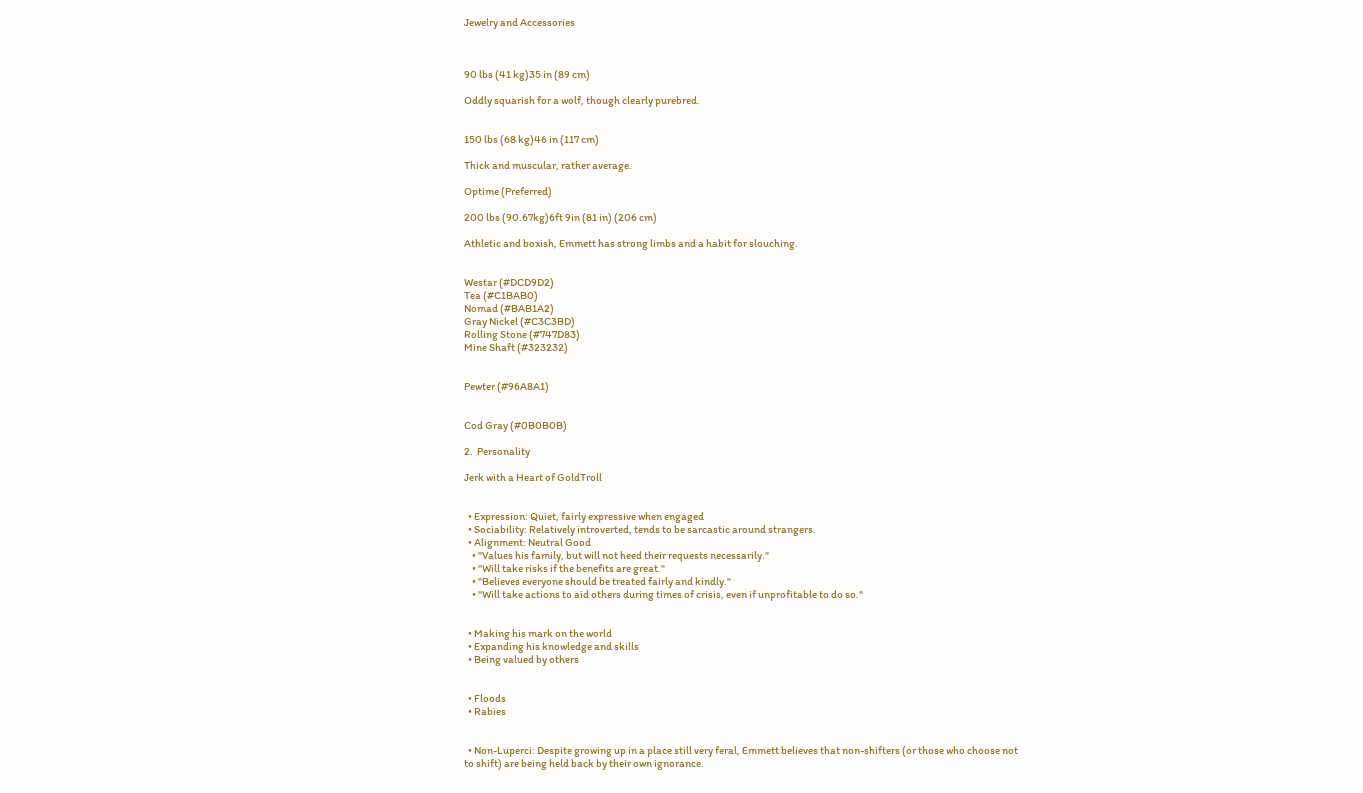Jewelry and Accessories



90 lbs (41 kg)35 in (89 cm)

Oddly squarish for a wolf, though clearly purebred.


150 lbs (68 kg)46 in (117 cm)

Thick and muscular, rather average.

Optime (Preferred)

200 lbs (90.67kg)6ft 9in (81 in) (206 cm)

Athletic and boxish, Emmett has strong limbs and a habit for slouching.


Westar (#DCD9D2)
Tea (#C1BAB0)
Nomad (#BAB1A2)
Gray Nickel (#C3C3BD)
Rolling Stone (#747D83)
Mine Shaft (#323232)


Pewter (#96A8A1)


Cod Gray (#0B0B0B)

2.  Personality

Jerk with a Heart of GoldTroll


  • Expression: Quiet, fairly expressive when engaged
  • Sociability: Relatively introverted, tends to be sarcastic around strangers.
  • Alignment: Neutral Good
    • "Values his family, but will not heed their requests necessarily."
    • "Will take risks if the benefits are great."
    • "Believes everyone should be treated fairly and kindly."
    • "Will take actions to aid others during times of crisis, even if unprofitable to do so."


  • Making his mark on the world
  • Expanding his knowledge and skills
  • Being valued by others


  • Floods
  • Rabies


  • Non-Luperci: Despite growing up in a place still very feral, Emmett believes that non-shifters (or those who choose not to shift) are being held back by their own ignorance.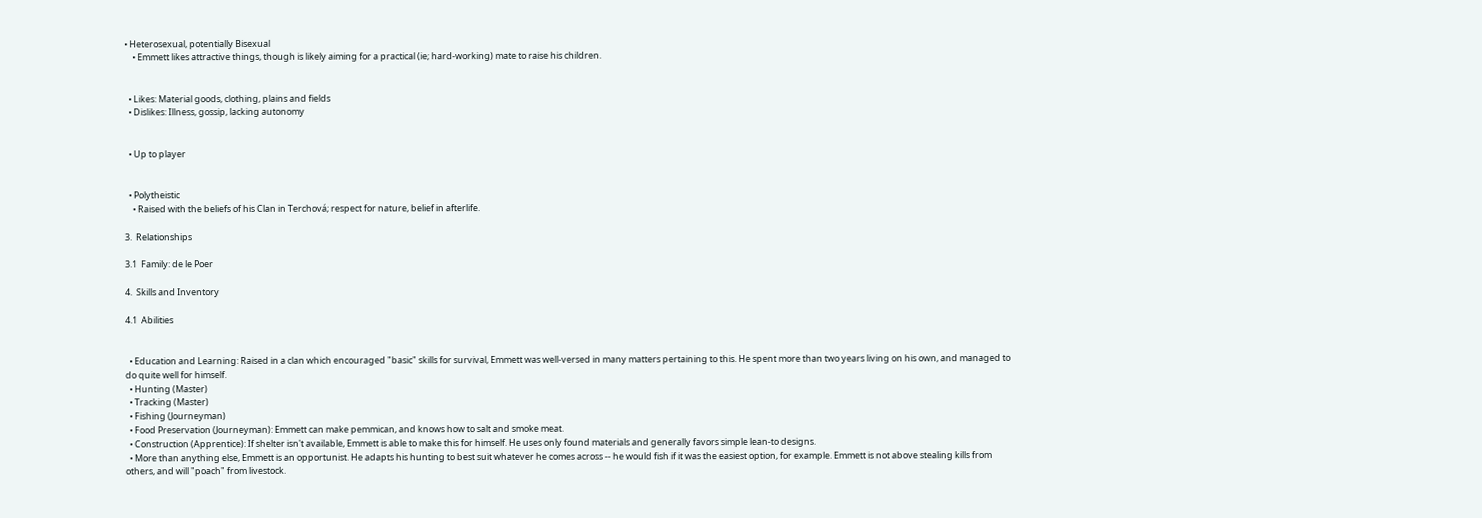• Heterosexual, potentially Bisexual
    • Emmett likes attractive things, though is likely aiming for a practical (ie; hard-working) mate to raise his children.


  • Likes: Material goods, clothing, plains and fields
  • Dislikes: Illness, gossip, lacking autonomy


  • Up to player


  • Polytheistic
    • Raised with the beliefs of his Clan in Terchová; respect for nature, belief in afterlife.

3.  Relationships

3.1  Family: de le Poer

4.  Skills and Inventory

4.1  Abilities


  • Education and Learning: Raised in a clan which encouraged "basic" skills for survival, Emmett was well-versed in many matters pertaining to this. He spent more than two years living on his own, and managed to do quite well for himself.
  • Hunting (Master)
  • Tracking (Master)
  • Fishing (Journeyman)
  • Food Preservation (Journeyman): Emmett can make pemmican, and knows how to salt and smoke meat.
  • Construction (Apprentice): If shelter isn't available, Emmett is able to make this for himself. He uses only found materials and generally favors simple lean-to designs.
  • More than anything else, Emmett is an opportunist. He adapts his hunting to best suit whatever he comes across -- he would fish if it was the easiest option, for example. Emmett is not above stealing kills from others, and will "poach" from livestock.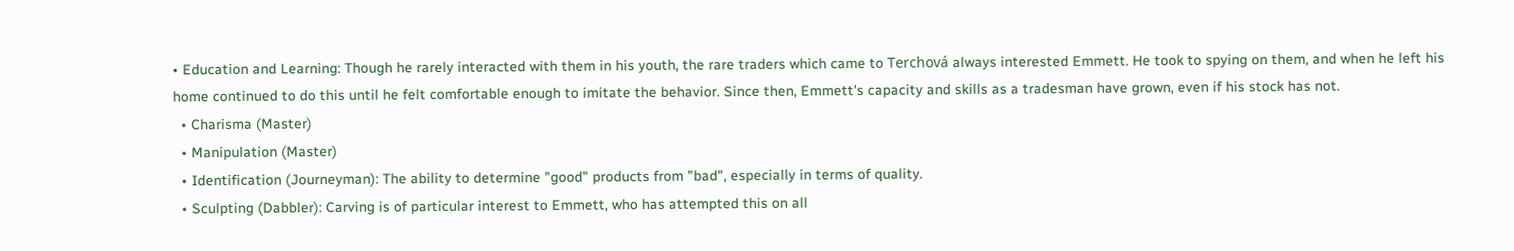• Education and Learning: Though he rarely interacted with them in his youth, the rare traders which came to Terchová always interested Emmett. He took to spying on them, and when he left his home continued to do this until he felt comfortable enough to imitate the behavior. Since then, Emmett's capacity and skills as a tradesman have grown, even if his stock has not.
  • Charisma (Master)
  • Manipulation (Master)
  • Identification (Journeyman): The ability to determine "good" products from "bad", especially in terms of quality.
  • Sculpting (Dabbler): Carving is of particular interest to Emmett, who has attempted this on all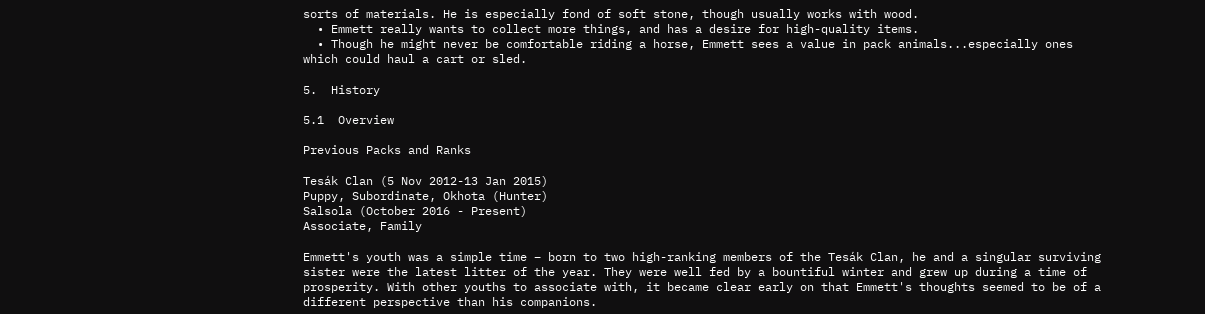sorts of materials. He is especially fond of soft stone, though usually works with wood.
  • Emmett really wants to collect more things, and has a desire for high-quality items.
  • Though he might never be comfortable riding a horse, Emmett sees a value in pack animals...especially ones which could haul a cart or sled.

5.  History

5.1  Overview

Previous Packs and Ranks

Tesák Clan (5 Nov 2012-13 Jan 2015)
Puppy, Subordinate, Okhota (Hunter)
Salsola (October 2016 - Present)
Associate, Family

Emmett's youth was a simple time – born to two high-ranking members of the Tesák Clan, he and a singular surviving sister were the latest litter of the year. They were well fed by a bountiful winter and grew up during a time of prosperity. With other youths to associate with, it became clear early on that Emmett's thoughts seemed to be of a different perspective than his companions.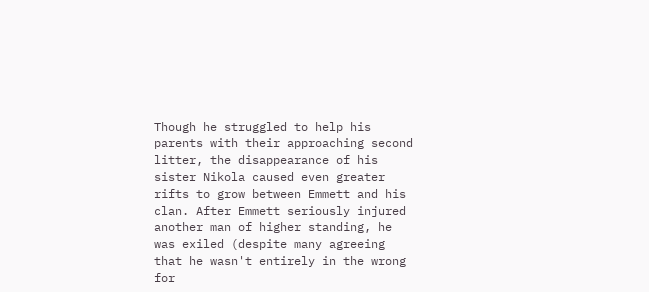Though he struggled to help his parents with their approaching second litter, the disappearance of his sister Nikola caused even greater rifts to grow between Emmett and his clan. After Emmett seriously injured another man of higher standing, he was exiled (despite many agreeing that he wasn't entirely in the wrong for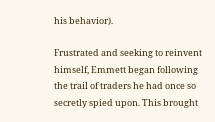his behavior).

Frustrated and seeking to reinvent himself, Emmett began following the trail of traders he had once so secretly spied upon. This brought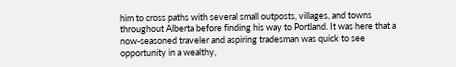him to cross paths with several small outposts, villages, and towns throughout Alberta before finding his way to Portland. It was here that a now-seasoned traveler and aspiring tradesman was quick to see opportunity in a wealthy,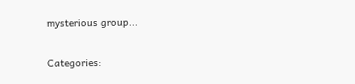mysterious group...

Categories: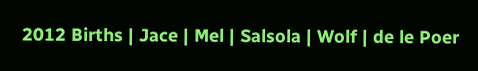2012 Births | Jace | Mel | Salsola | Wolf | de le Poer